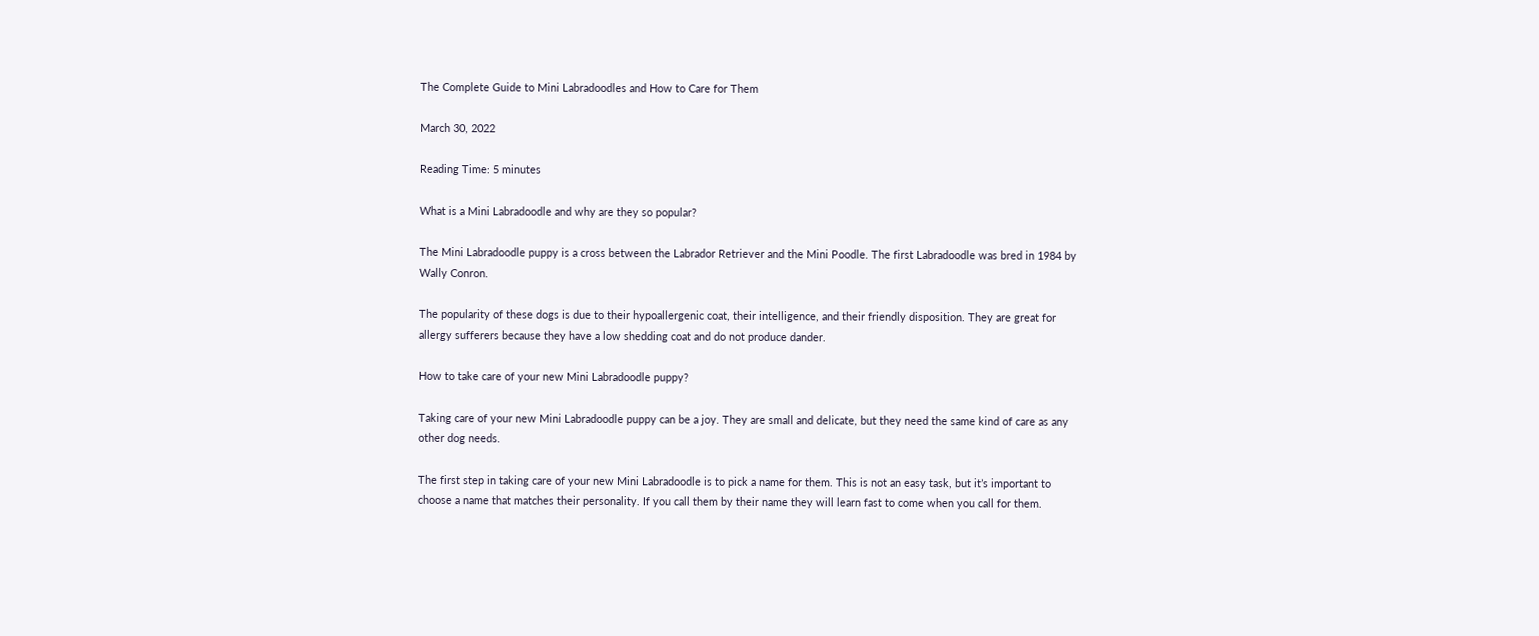The Complete Guide to Mini Labradoodles and How to Care for Them

March 30, 2022

Reading Time: 5 minutes

What is a Mini Labradoodle and why are they so popular?

The Mini Labradoodle puppy is a cross between the Labrador Retriever and the Mini Poodle. The first Labradoodle was bred in 1984 by Wally Conron.

The popularity of these dogs is due to their hypoallergenic coat, their intelligence, and their friendly disposition. They are great for allergy sufferers because they have a low shedding coat and do not produce dander.

How to take care of your new Mini Labradoodle puppy?

Taking care of your new Mini Labradoodle puppy can be a joy. They are small and delicate, but they need the same kind of care as any other dog needs.

The first step in taking care of your new Mini Labradoodle is to pick a name for them. This is not an easy task, but it’s important to choose a name that matches their personality. If you call them by their name they will learn fast to come when you call for them.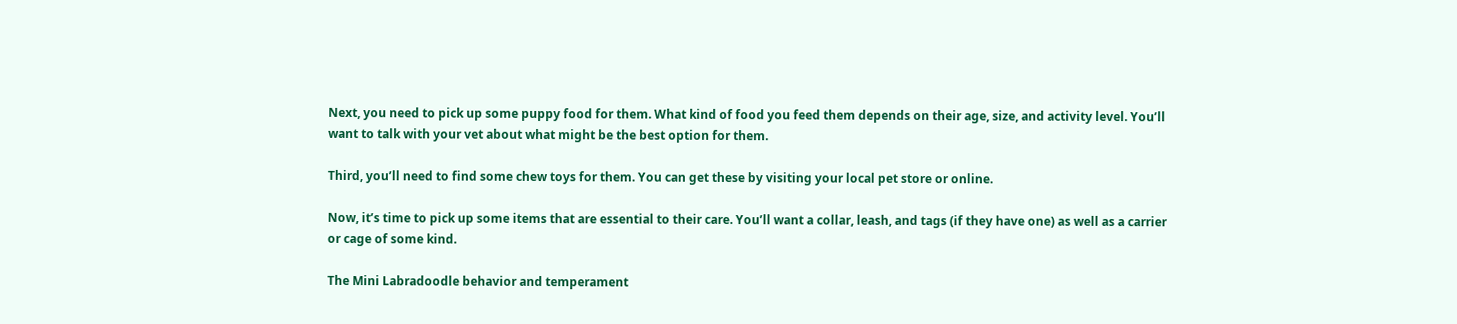Next, you need to pick up some puppy food for them. What kind of food you feed them depends on their age, size, and activity level. You’ll want to talk with your vet about what might be the best option for them.

Third, you’ll need to find some chew toys for them. You can get these by visiting your local pet store or online.

Now, it’s time to pick up some items that are essential to their care. You’ll want a collar, leash, and tags (if they have one) as well as a carrier or cage of some kind.

The Mini Labradoodle behavior and temperament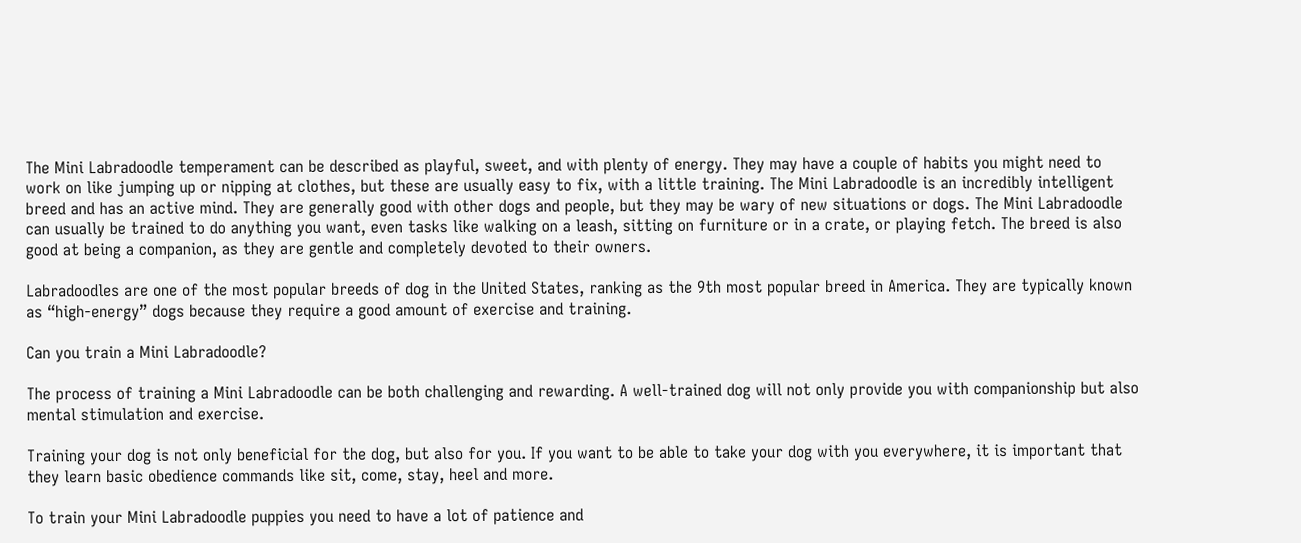The Mini Labradoodle temperament can be described as playful, sweet, and with plenty of energy. They may have a couple of habits you might need to work on like jumping up or nipping at clothes, but these are usually easy to fix, with a little training. The Mini Labradoodle is an incredibly intelligent breed and has an active mind. They are generally good with other dogs and people, but they may be wary of new situations or dogs. The Mini Labradoodle can usually be trained to do anything you want, even tasks like walking on a leash, sitting on furniture or in a crate, or playing fetch. The breed is also good at being a companion, as they are gentle and completely devoted to their owners.

Labradoodles are one of the most popular breeds of dog in the United States, ranking as the 9th most popular breed in America. They are typically known as “high-energy” dogs because they require a good amount of exercise and training.

Can you train a Mini Labradoodle?

The process of training a Mini Labradoodle can be both challenging and rewarding. A well-trained dog will not only provide you with companionship but also mental stimulation and exercise.

Training your dog is not only beneficial for the dog, but also for you. If you want to be able to take your dog with you everywhere, it is important that they learn basic obedience commands like sit, come, stay, heel and more.

To train your Mini Labradoodle puppies you need to have a lot of patience and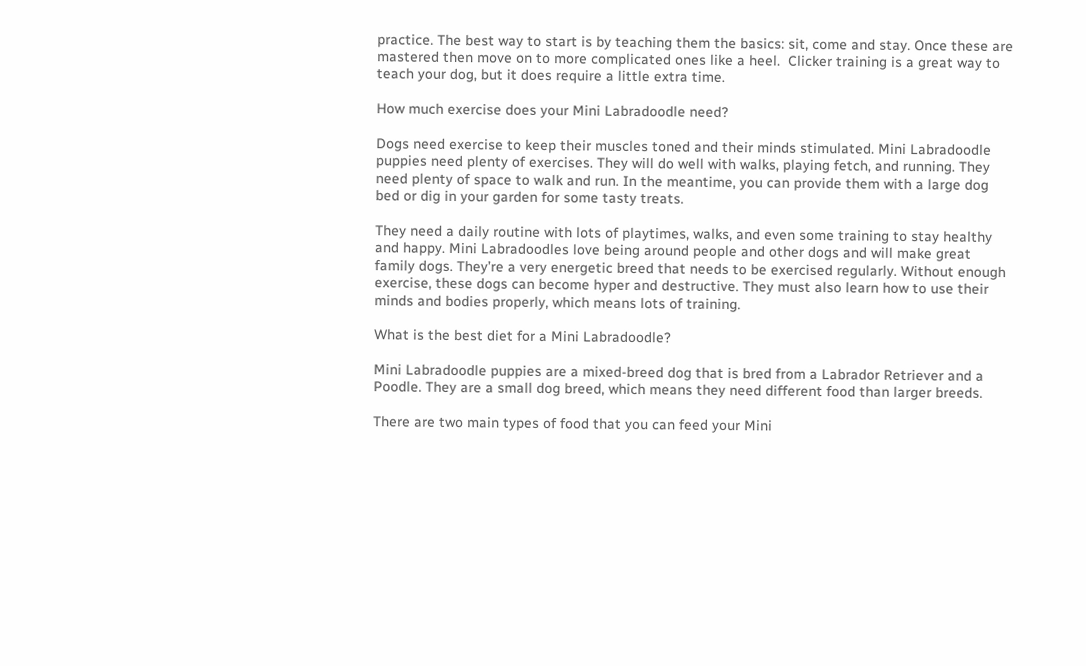practice. The best way to start is by teaching them the basics: sit, come and stay. Once these are mastered then move on to more complicated ones like a heel.  Clicker training is a great way to teach your dog, but it does require a little extra time.

How much exercise does your Mini Labradoodle need?

Dogs need exercise to keep their muscles toned and their minds stimulated. Mini Labradoodle puppies need plenty of exercises. They will do well with walks, playing fetch, and running. They need plenty of space to walk and run. In the meantime, you can provide them with a large dog bed or dig in your garden for some tasty treats.

They need a daily routine with lots of playtimes, walks, and even some training to stay healthy and happy. Mini Labradoodles love being around people and other dogs and will make great family dogs. They’re a very energetic breed that needs to be exercised regularly. Without enough exercise, these dogs can become hyper and destructive. They must also learn how to use their minds and bodies properly, which means lots of training.

What is the best diet for a Mini Labradoodle?

Mini Labradoodle puppies are a mixed-breed dog that is bred from a Labrador Retriever and a Poodle. They are a small dog breed, which means they need different food than larger breeds.

There are two main types of food that you can feed your Mini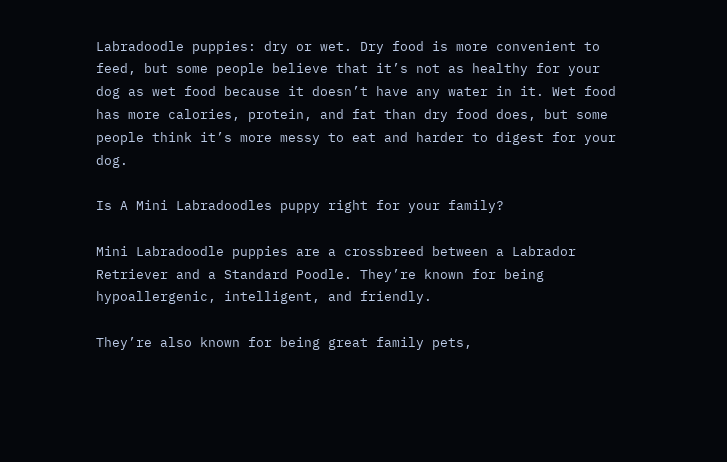Labradoodle puppies: dry or wet. Dry food is more convenient to feed, but some people believe that it’s not as healthy for your dog as wet food because it doesn’t have any water in it. Wet food has more calories, protein, and fat than dry food does, but some people think it’s more messy to eat and harder to digest for your dog.

Is A Mini Labradoodles puppy right for your family?

Mini Labradoodle puppies are a crossbreed between a Labrador Retriever and a Standard Poodle. They’re known for being hypoallergenic, intelligent, and friendly.

They’re also known for being great family pets,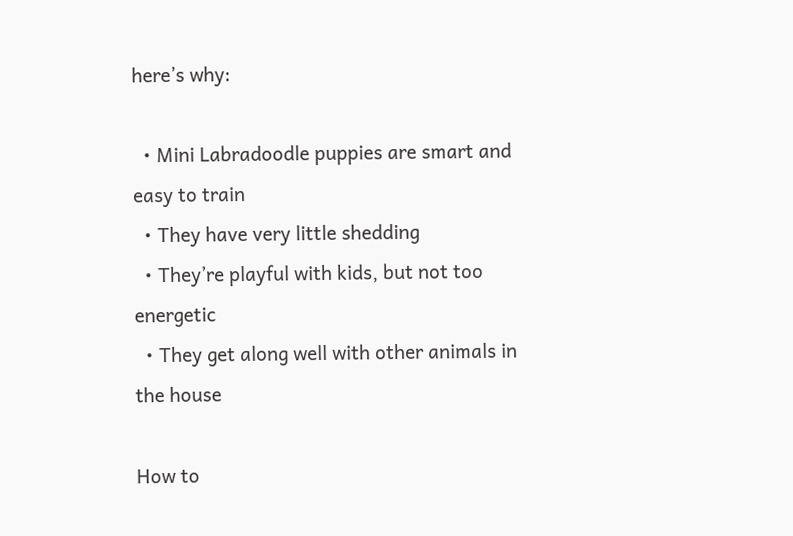here’s why:

  • Mini Labradoodle puppies are smart and easy to train
  • They have very little shedding
  • They’re playful with kids, but not too energetic
  • They get along well with other animals in the house

How to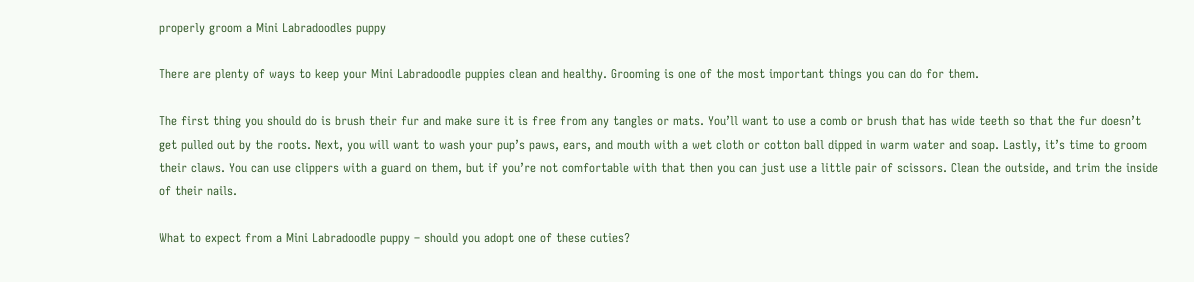properly groom a Mini Labradoodles puppy

There are plenty of ways to keep your Mini Labradoodle puppies clean and healthy. Grooming is one of the most important things you can do for them.

The first thing you should do is brush their fur and make sure it is free from any tangles or mats. You’ll want to use a comb or brush that has wide teeth so that the fur doesn’t get pulled out by the roots. Next, you will want to wash your pup’s paws, ears, and mouth with a wet cloth or cotton ball dipped in warm water and soap. Lastly, it’s time to groom their claws. You can use clippers with a guard on them, but if you’re not comfortable with that then you can just use a little pair of scissors. Clean the outside, and trim the inside of their nails.

What to expect from a Mini Labradoodle puppy – should you adopt one of these cuties?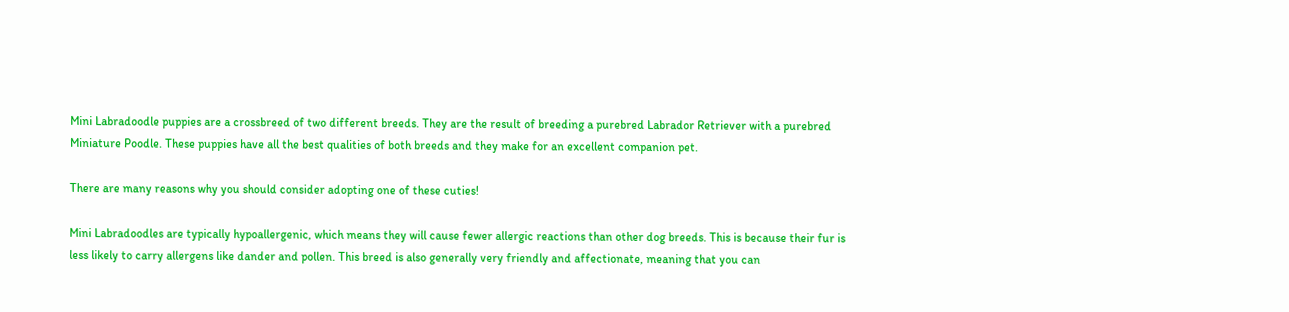Mini Labradoodle puppies are a crossbreed of two different breeds. They are the result of breeding a purebred Labrador Retriever with a purebred Miniature Poodle. These puppies have all the best qualities of both breeds and they make for an excellent companion pet.

There are many reasons why you should consider adopting one of these cuties!

Mini Labradoodles are typically hypoallergenic, which means they will cause fewer allergic reactions than other dog breeds. This is because their fur is less likely to carry allergens like dander and pollen. This breed is also generally very friendly and affectionate, meaning that you can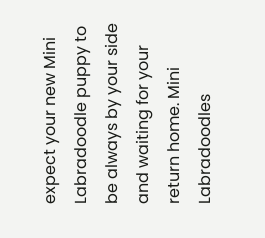expect your new Mini Labradoodle puppy to be always by your side and waiting for your return home. Mini Labradoodles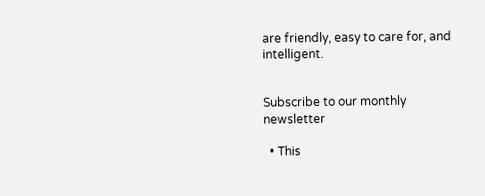are friendly, easy to care for, and intelligent.


Subscribe to our monthly newsletter

  • This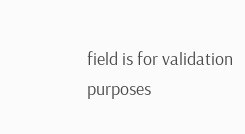field is for validation purposes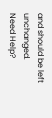and should be left unchanged.
Need Help?